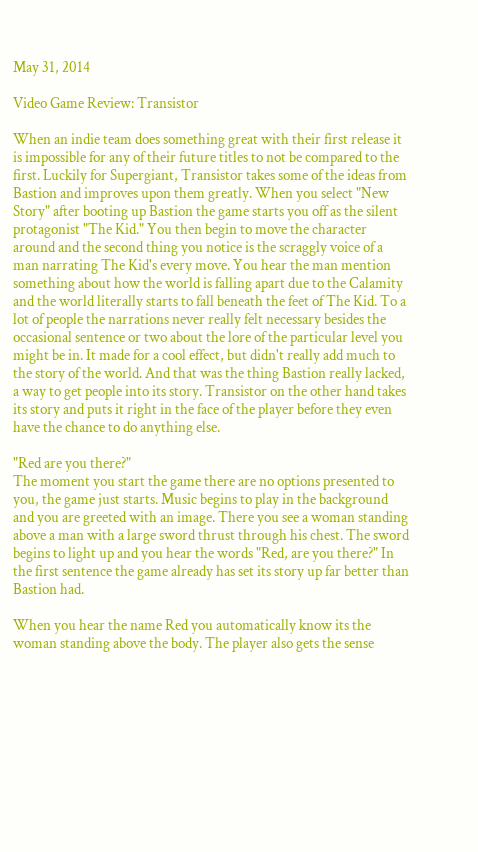May 31, 2014

Video Game Review: Transistor

When an indie team does something great with their first release it is impossible for any of their future titles to not be compared to the first. Luckily for Supergiant, Transistor takes some of the ideas from Bastion and improves upon them greatly. When you select "New Story" after booting up Bastion the game starts you off as the silent protagonist "The Kid." You then begin to move the character around and the second thing you notice is the scraggly voice of a man narrating The Kid's every move. You hear the man mention something about how the world is falling apart due to the Calamity and the world literally starts to fall beneath the feet of The Kid. To a lot of people the narrations never really felt necessary besides the occasional sentence or two about the lore of the particular level you might be in. It made for a cool effect, but didn't really add much to the story of the world. And that was the thing Bastion really lacked, a way to get people into its story. Transistor on the other hand takes its story and puts it right in the face of the player before they even have the chance to do anything else.

"Red are you there?"
The moment you start the game there are no options presented to you, the game just starts. Music begins to play in the background and you are greeted with an image. There you see a woman standing above a man with a large sword thrust through his chest. The sword begins to light up and you hear the words "Red, are you there?" In the first sentence the game already has set its story up far better than Bastion had.

When you hear the name Red you automatically know its the woman standing above the body. The player also gets the sense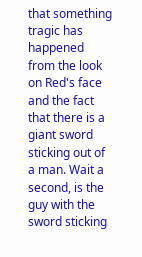that something tragic has happened from the look on Red's face and the fact that there is a giant sword sticking out of a man. Wait a second, is the guy with the sword sticking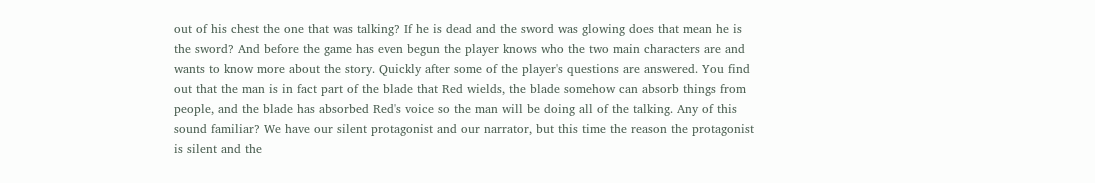out of his chest the one that was talking? If he is dead and the sword was glowing does that mean he is the sword? And before the game has even begun the player knows who the two main characters are and wants to know more about the story. Quickly after some of the player's questions are answered. You find out that the man is in fact part of the blade that Red wields, the blade somehow can absorb things from people, and the blade has absorbed Red's voice so the man will be doing all of the talking. Any of this sound familiar? We have our silent protagonist and our narrator, but this time the reason the protagonist is silent and the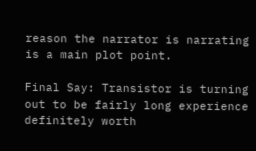reason the narrator is narrating is a main plot point.

Final Say: Transistor is turning out to be fairly long experience definitely worth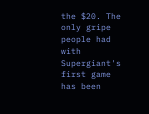the $20. The only gripe people had with Supergiant's first game has been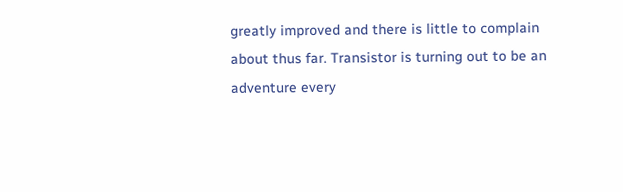greatly improved and there is little to complain about thus far. Transistor is turning out to be an adventure every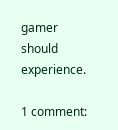gamer should experience.

1 comment: